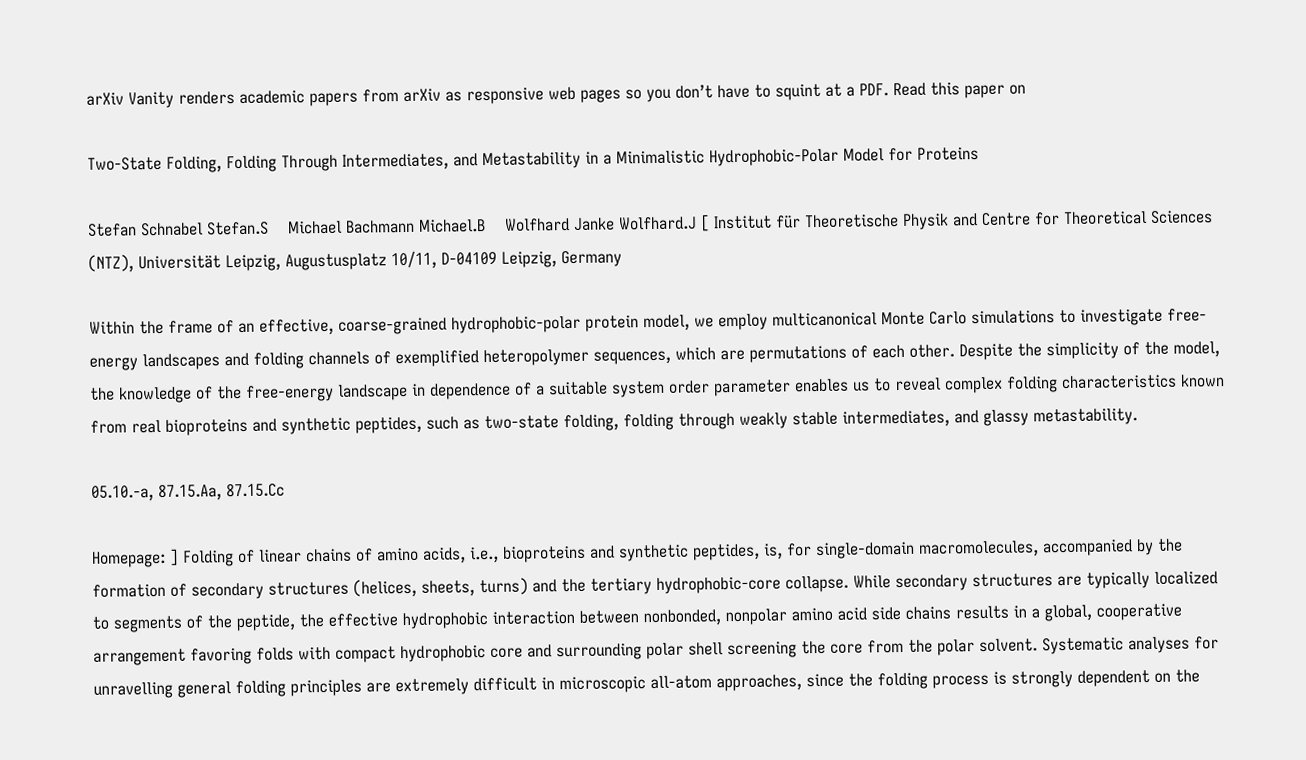arXiv Vanity renders academic papers from arXiv as responsive web pages so you don’t have to squint at a PDF. Read this paper on

Two-State Folding, Folding Through Intermediates, and Metastability in a Minimalistic Hydrophobic-Polar Model for Proteins

Stefan Schnabel Stefan.S    Michael Bachmann Michael.B    Wolfhard Janke Wolfhard.J [ Institut für Theoretische Physik and Centre for Theoretical Sciences (NTZ), Universität Leipzig, Augustusplatz 10/11, D-04109 Leipzig, Germany

Within the frame of an effective, coarse-grained hydrophobic-polar protein model, we employ multicanonical Monte Carlo simulations to investigate free-energy landscapes and folding channels of exemplified heteropolymer sequences, which are permutations of each other. Despite the simplicity of the model, the knowledge of the free-energy landscape in dependence of a suitable system order parameter enables us to reveal complex folding characteristics known from real bioproteins and synthetic peptides, such as two-state folding, folding through weakly stable intermediates, and glassy metastability.

05.10.-a, 87.15.Aa, 87.15.Cc

Homepage: ] Folding of linear chains of amino acids, i.e., bioproteins and synthetic peptides, is, for single-domain macromolecules, accompanied by the formation of secondary structures (helices, sheets, turns) and the tertiary hydrophobic-core collapse. While secondary structures are typically localized to segments of the peptide, the effective hydrophobic interaction between nonbonded, nonpolar amino acid side chains results in a global, cooperative arrangement favoring folds with compact hydrophobic core and surrounding polar shell screening the core from the polar solvent. Systematic analyses for unravelling general folding principles are extremely difficult in microscopic all-atom approaches, since the folding process is strongly dependent on the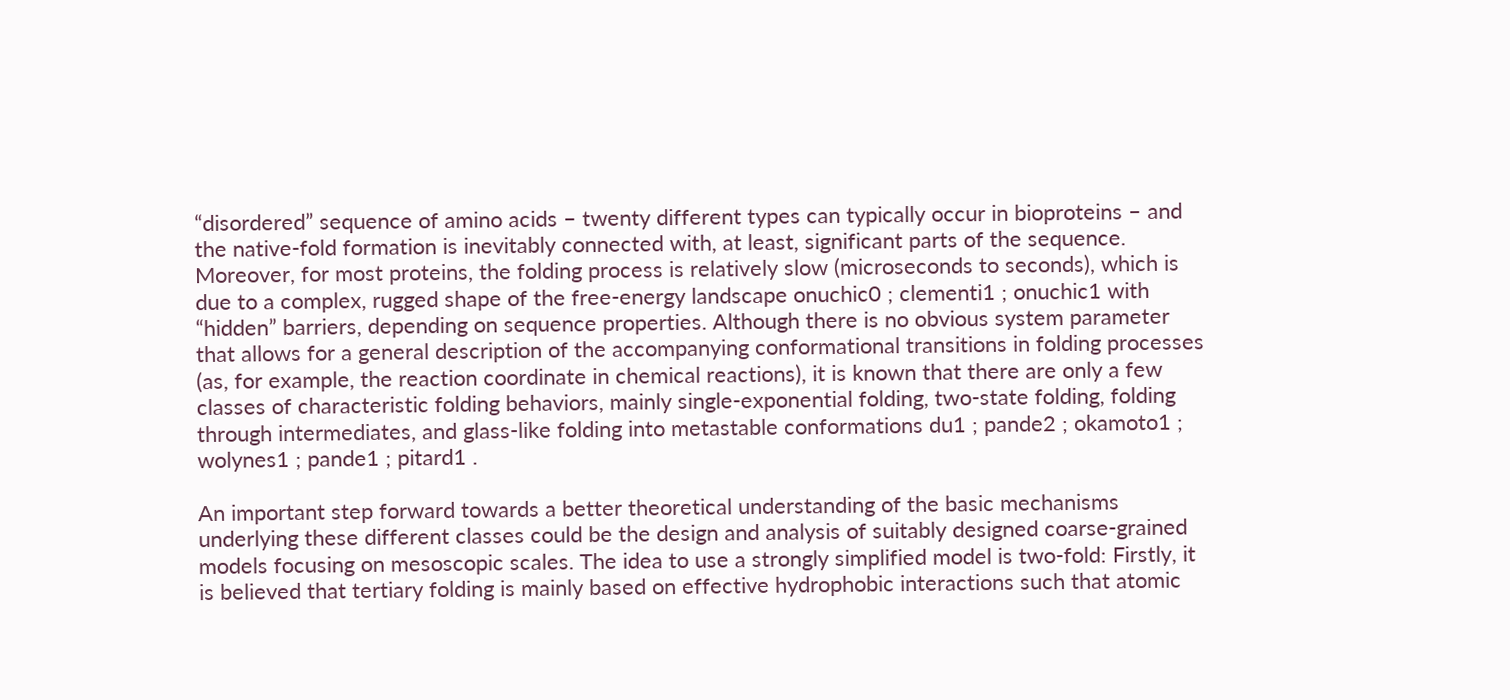“disordered” sequence of amino acids – twenty different types can typically occur in bioproteins – and the native-fold formation is inevitably connected with, at least, significant parts of the sequence. Moreover, for most proteins, the folding process is relatively slow (microseconds to seconds), which is due to a complex, rugged shape of the free-energy landscape onuchic0 ; clementi1 ; onuchic1 with “hidden” barriers, depending on sequence properties. Although there is no obvious system parameter that allows for a general description of the accompanying conformational transitions in folding processes (as, for example, the reaction coordinate in chemical reactions), it is known that there are only a few classes of characteristic folding behaviors, mainly single-exponential folding, two-state folding, folding through intermediates, and glass-like folding into metastable conformations du1 ; pande2 ; okamoto1 ; wolynes1 ; pande1 ; pitard1 .

An important step forward towards a better theoretical understanding of the basic mechanisms underlying these different classes could be the design and analysis of suitably designed coarse-grained models focusing on mesoscopic scales. The idea to use a strongly simplified model is two-fold: Firstly, it is believed that tertiary folding is mainly based on effective hydrophobic interactions such that atomic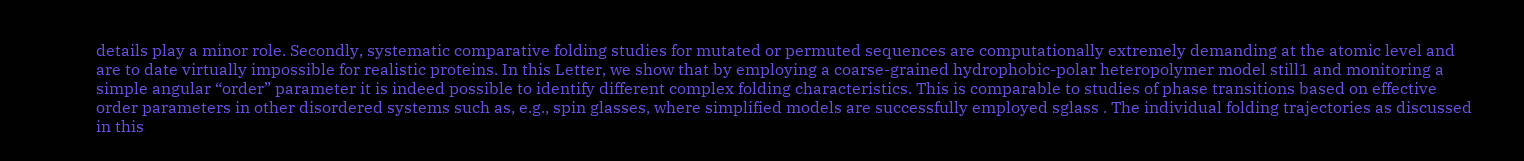details play a minor role. Secondly, systematic comparative folding studies for mutated or permuted sequences are computationally extremely demanding at the atomic level and are to date virtually impossible for realistic proteins. In this Letter, we show that by employing a coarse-grained hydrophobic-polar heteropolymer model still1 and monitoring a simple angular “order” parameter it is indeed possible to identify different complex folding characteristics. This is comparable to studies of phase transitions based on effective order parameters in other disordered systems such as, e.g., spin glasses, where simplified models are successfully employed sglass . The individual folding trajectories as discussed in this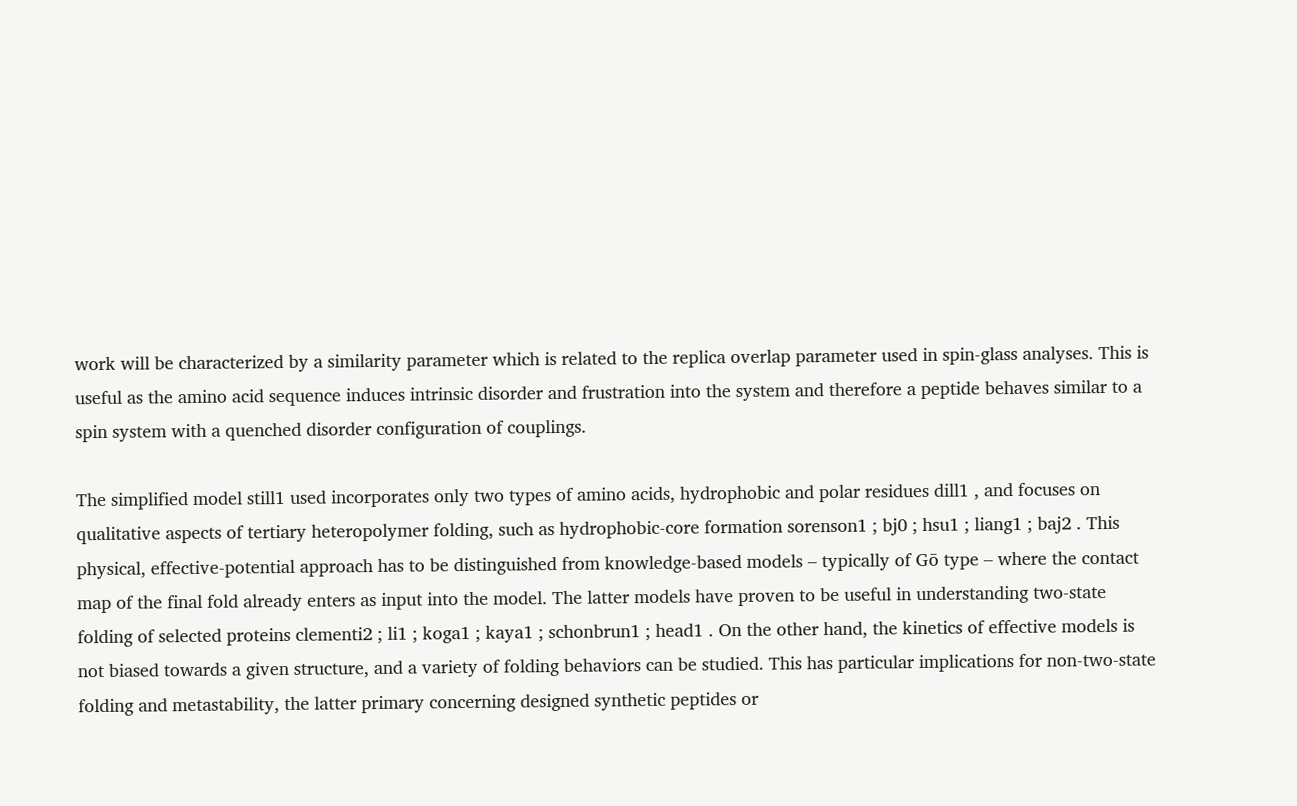work will be characterized by a similarity parameter which is related to the replica overlap parameter used in spin-glass analyses. This is useful as the amino acid sequence induces intrinsic disorder and frustration into the system and therefore a peptide behaves similar to a spin system with a quenched disorder configuration of couplings.

The simplified model still1 used incorporates only two types of amino acids, hydrophobic and polar residues dill1 , and focuses on qualitative aspects of tertiary heteropolymer folding, such as hydrophobic-core formation sorenson1 ; bj0 ; hsu1 ; liang1 ; baj2 . This physical, effective-potential approach has to be distinguished from knowledge-based models – typically of Gō type – where the contact map of the final fold already enters as input into the model. The latter models have proven to be useful in understanding two-state folding of selected proteins clementi2 ; li1 ; koga1 ; kaya1 ; schonbrun1 ; head1 . On the other hand, the kinetics of effective models is not biased towards a given structure, and a variety of folding behaviors can be studied. This has particular implications for non-two-state folding and metastability, the latter primary concerning designed synthetic peptides or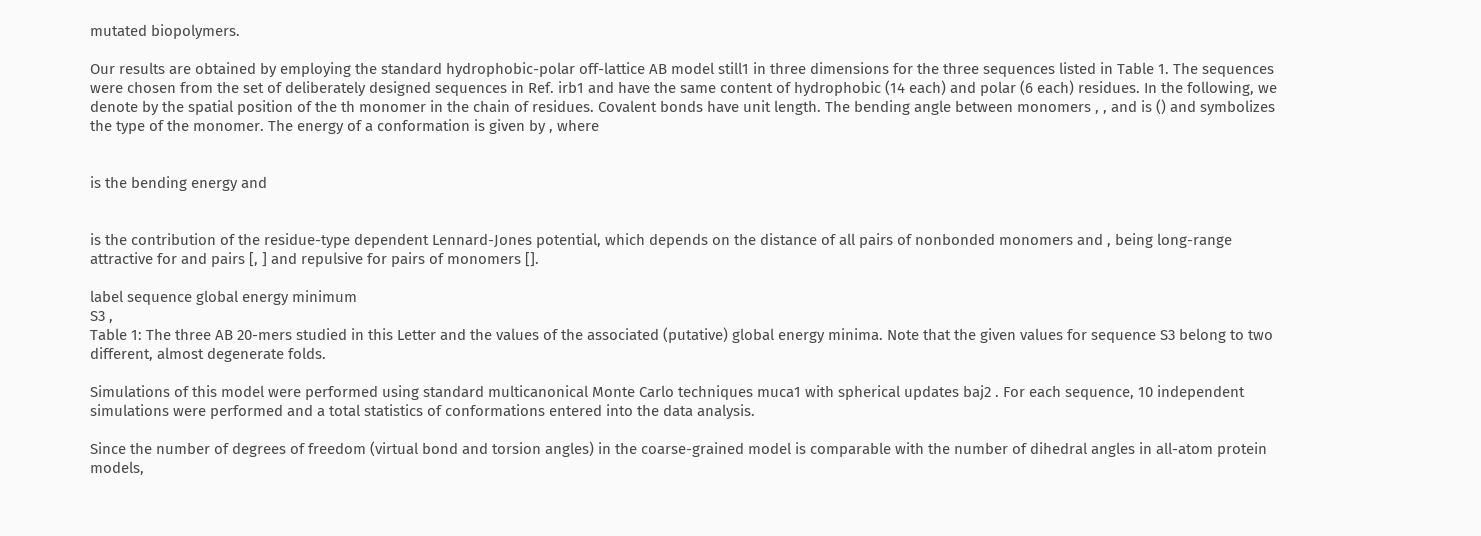mutated biopolymers.

Our results are obtained by employing the standard hydrophobic-polar off-lattice AB model still1 in three dimensions for the three sequences listed in Table 1. The sequences were chosen from the set of deliberately designed sequences in Ref. irb1 and have the same content of hydrophobic (14 each) and polar (6 each) residues. In the following, we denote by the spatial position of the th monomer in the chain of residues. Covalent bonds have unit length. The bending angle between monomers , , and is () and symbolizes the type of the monomer. The energy of a conformation is given by , where


is the bending energy and


is the contribution of the residue-type dependent Lennard-Jones potential, which depends on the distance of all pairs of nonbonded monomers and , being long-range attractive for and pairs [, ] and repulsive for pairs of monomers [].

label sequence global energy minimum
S3 ,
Table 1: The three AB 20-mers studied in this Letter and the values of the associated (putative) global energy minima. Note that the given values for sequence S3 belong to two different, almost degenerate folds.

Simulations of this model were performed using standard multicanonical Monte Carlo techniques muca1 with spherical updates baj2 . For each sequence, 10 independent simulations were performed and a total statistics of conformations entered into the data analysis.

Since the number of degrees of freedom (virtual bond and torsion angles) in the coarse-grained model is comparable with the number of dihedral angles in all-atom protein models,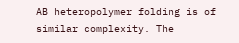AB heteropolymer folding is of similar complexity. The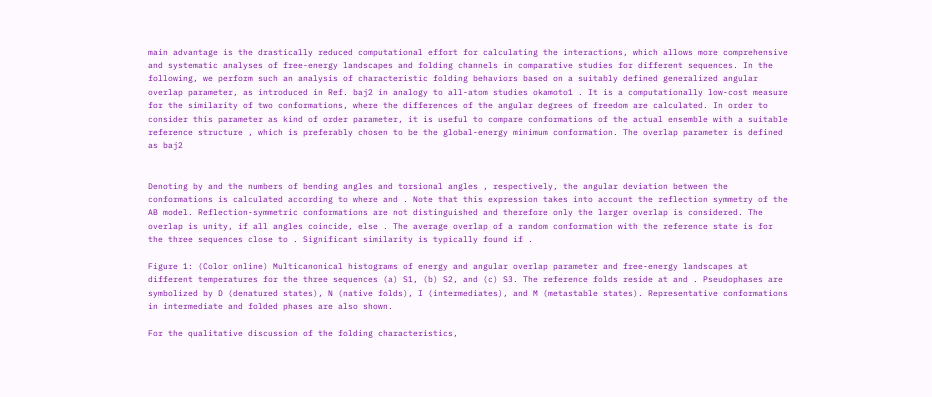main advantage is the drastically reduced computational effort for calculating the interactions, which allows more comprehensive and systematic analyses of free-energy landscapes and folding channels in comparative studies for different sequences. In the following, we perform such an analysis of characteristic folding behaviors based on a suitably defined generalized angular overlap parameter, as introduced in Ref. baj2 in analogy to all-atom studies okamoto1 . It is a computationally low-cost measure for the similarity of two conformations, where the differences of the angular degrees of freedom are calculated. In order to consider this parameter as kind of order parameter, it is useful to compare conformations of the actual ensemble with a suitable reference structure , which is preferably chosen to be the global-energy minimum conformation. The overlap parameter is defined as baj2


Denoting by and the numbers of bending angles and torsional angles , respectively, the angular deviation between the conformations is calculated according to where and . Note that this expression takes into account the reflection symmetry of the AB model. Reflection-symmetric conformations are not distinguished and therefore only the larger overlap is considered. The overlap is unity, if all angles coincide, else . The average overlap of a random conformation with the reference state is for the three sequences close to . Significant similarity is typically found if .

Figure 1: (Color online) Multicanonical histograms of energy and angular overlap parameter and free-energy landscapes at different temperatures for the three sequences (a) S1, (b) S2, and (c) S3. The reference folds reside at and . Pseudophases are symbolized by D (denatured states), N (native folds), I (intermediates), and M (metastable states). Representative conformations in intermediate and folded phases are also shown.

For the qualitative discussion of the folding characteristics,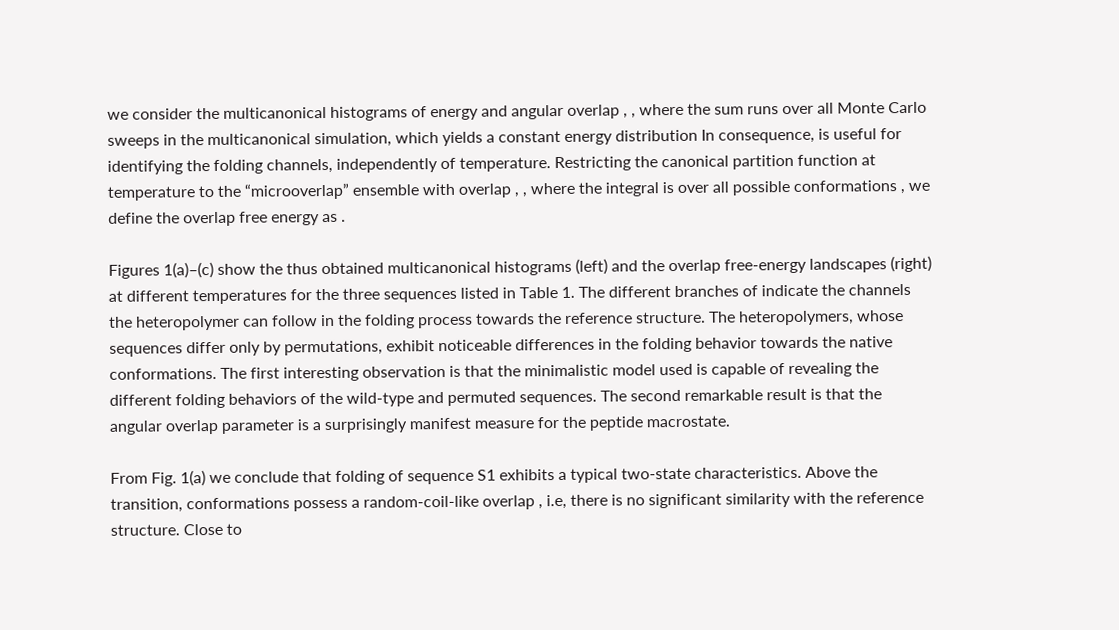we consider the multicanonical histograms of energy and angular overlap , , where the sum runs over all Monte Carlo sweeps in the multicanonical simulation, which yields a constant energy distribution In consequence, is useful for identifying the folding channels, independently of temperature. Restricting the canonical partition function at temperature to the “microoverlap” ensemble with overlap , , where the integral is over all possible conformations , we define the overlap free energy as .

Figures 1(a)–(c) show the thus obtained multicanonical histograms (left) and the overlap free-energy landscapes (right) at different temperatures for the three sequences listed in Table 1. The different branches of indicate the channels the heteropolymer can follow in the folding process towards the reference structure. The heteropolymers, whose sequences differ only by permutations, exhibit noticeable differences in the folding behavior towards the native conformations. The first interesting observation is that the minimalistic model used is capable of revealing the different folding behaviors of the wild-type and permuted sequences. The second remarkable result is that the angular overlap parameter is a surprisingly manifest measure for the peptide macrostate.

From Fig. 1(a) we conclude that folding of sequence S1 exhibits a typical two-state characteristics. Above the transition, conformations possess a random-coil-like overlap , i.e, there is no significant similarity with the reference structure. Close to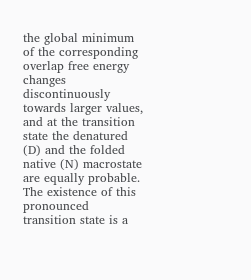the global minimum of the corresponding overlap free energy changes discontinuously towards larger values, and at the transition state the denatured (D) and the folded native (N) macrostate are equally probable. The existence of this pronounced transition state is a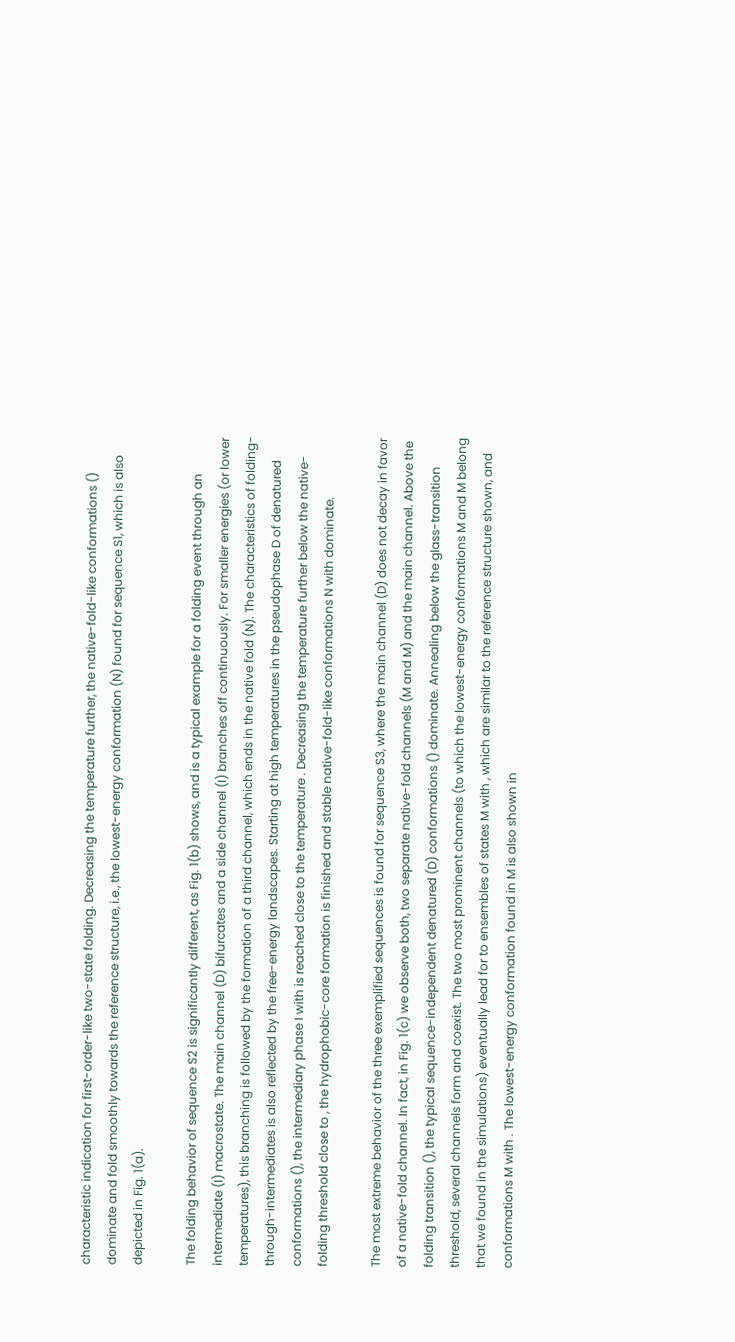characteristic indication for first-order-like two-state folding. Decreasing the temperature further, the native-fold-like conformations () dominate and fold smoothly towards the reference structure, i.e., the lowest-energy conformation (N) found for sequence S1, which is also depicted in Fig. 1(a).

The folding behavior of sequence S2 is significantly different, as Fig. 1(b) shows, and is a typical example for a folding event through an intermediate (I) macrostate. The main channel (D) bifurcates and a side channel (I) branches off continuously. For smaller energies (or lower temperatures), this branching is followed by the formation of a third channel, which ends in the native fold (N). The characteristics of folding-through-intermediates is also reflected by the free-energy landscapes. Starting at high temperatures in the pseudophase D of denatured conformations (), the intermediary phase I with is reached close to the temperature . Decreasing the temperature further below the native-folding threshold close to , the hydrophobic-core formation is finished and stable native-fold-like conformations N with dominate.

The most extreme behavior of the three exemplified sequences is found for sequence S3, where the main channel (D) does not decay in favor of a native-fold channel. In fact, in Fig. 1(c) we observe both, two separate native-fold channels (M and M) and the main channel. Above the folding transition (), the typical sequence-independent denatured (D) conformations () dominate. Annealing below the glass-transition threshold, several channels form and coexist. The two most prominent channels (to which the lowest-energy conformations M and M belong that we found in the simulations) eventually lead for to ensembles of states M with , which are similar to the reference structure shown, and conformations M with . The lowest-energy conformation found in M is also shown in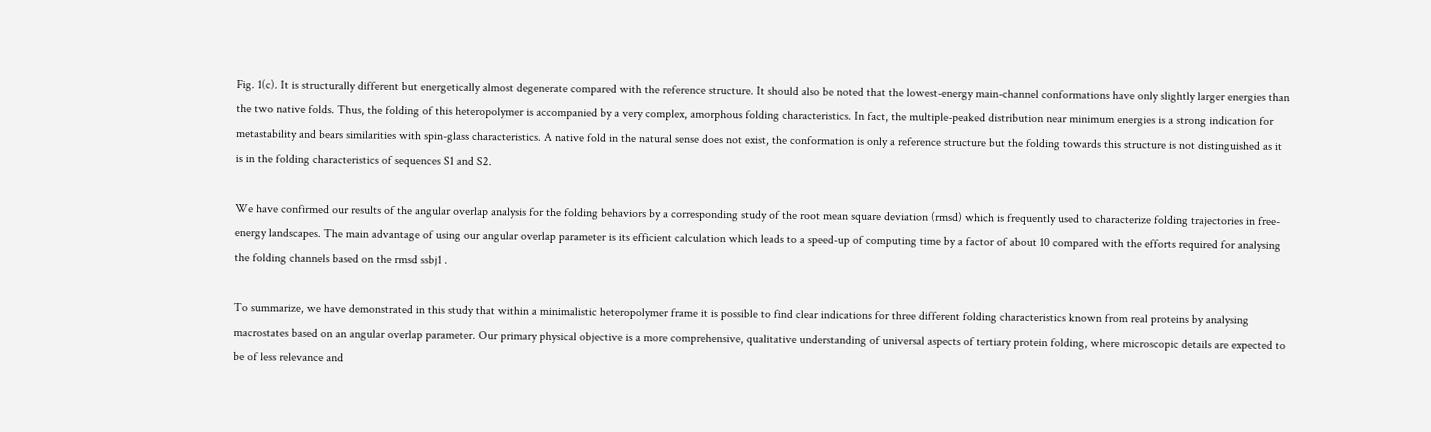Fig. 1(c). It is structurally different but energetically almost degenerate compared with the reference structure. It should also be noted that the lowest-energy main-channel conformations have only slightly larger energies than the two native folds. Thus, the folding of this heteropolymer is accompanied by a very complex, amorphous folding characteristics. In fact, the multiple-peaked distribution near minimum energies is a strong indication for metastability and bears similarities with spin-glass characteristics. A native fold in the natural sense does not exist, the conformation is only a reference structure but the folding towards this structure is not distinguished as it is in the folding characteristics of sequences S1 and S2.

We have confirmed our results of the angular overlap analysis for the folding behaviors by a corresponding study of the root mean square deviation (rmsd) which is frequently used to characterize folding trajectories in free-energy landscapes. The main advantage of using our angular overlap parameter is its efficient calculation which leads to a speed-up of computing time by a factor of about 10 compared with the efforts required for analysing the folding channels based on the rmsd ssbj1 .

To summarize, we have demonstrated in this study that within a minimalistic heteropolymer frame it is possible to find clear indications for three different folding characteristics known from real proteins by analysing macrostates based on an angular overlap parameter. Our primary physical objective is a more comprehensive, qualitative understanding of universal aspects of tertiary protein folding, where microscopic details are expected to be of less relevance and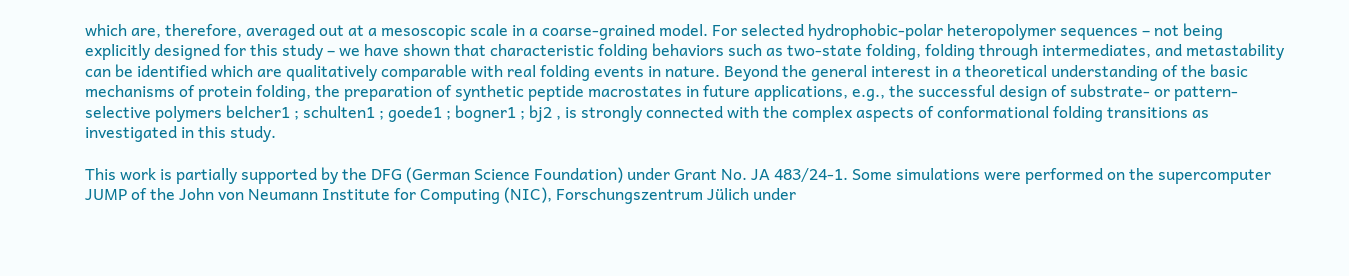which are, therefore, averaged out at a mesoscopic scale in a coarse-grained model. For selected hydrophobic-polar heteropolymer sequences – not being explicitly designed for this study – we have shown that characteristic folding behaviors such as two-state folding, folding through intermediates, and metastability can be identified which are qualitatively comparable with real folding events in nature. Beyond the general interest in a theoretical understanding of the basic mechanisms of protein folding, the preparation of synthetic peptide macrostates in future applications, e.g., the successful design of substrate- or pattern-selective polymers belcher1 ; schulten1 ; goede1 ; bogner1 ; bj2 , is strongly connected with the complex aspects of conformational folding transitions as investigated in this study.

This work is partially supported by the DFG (German Science Foundation) under Grant No. JA 483/24-1. Some simulations were performed on the supercomputer JUMP of the John von Neumann Institute for Computing (NIC), Forschungszentrum Jülich under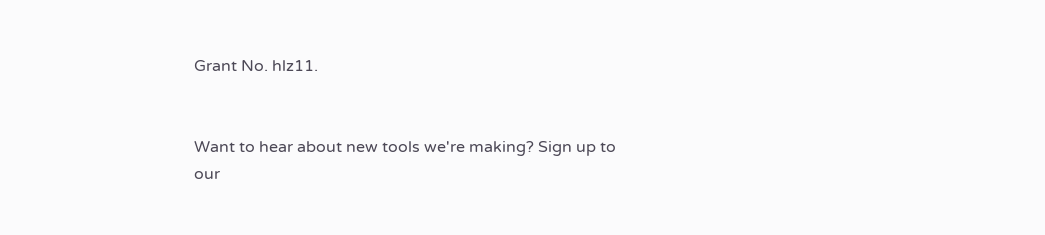Grant No. hlz11.


Want to hear about new tools we're making? Sign up to our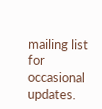mailing list for occasional updates.